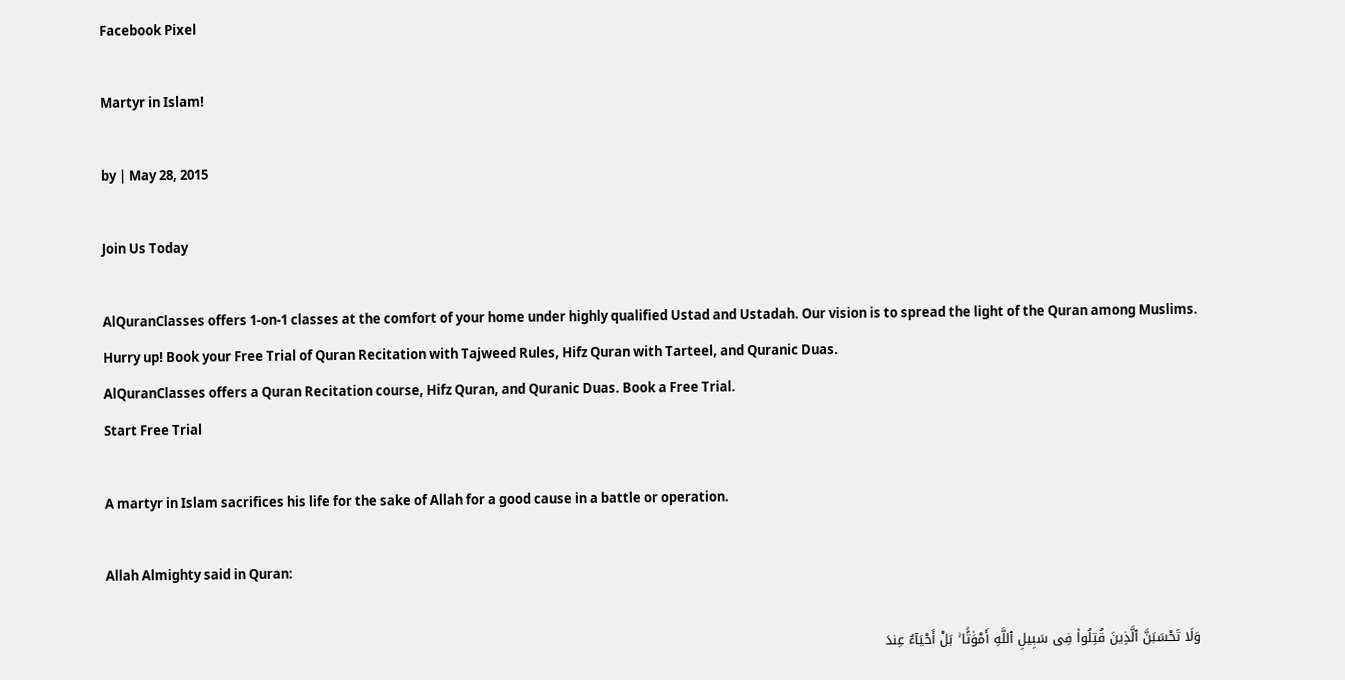Facebook Pixel

Martyr in Islam!

by | May 28, 2015

Join Us Today

AlQuranClasses offers 1-on-1 classes at the comfort of your home under highly qualified Ustad and Ustadah. Our vision is to spread the light of the Quran among Muslims. Hurry up! Book your Free Trial of Quran Recitation with Tajweed Rules, Hifz Quran with Tarteel, and Quranic Duas.
AlQuranClasses offers a Quran Recitation course, Hifz Quran, and Quranic Duas. Book a Free Trial.
Start Free Trial

A martyr in Islam sacrifices his life for the sake of Allah for a good cause in a battle or operation.

Allah Almighty said in Quran:

وَلَا تَحْسَبَنَّ ٱلَّذِينَ قُتِلُوا۟ فِى سَبِيلِ ٱللَّهِ أَمْوَٰتًۢا ۚ بَلْ أَحْيَآءٌ عِندَ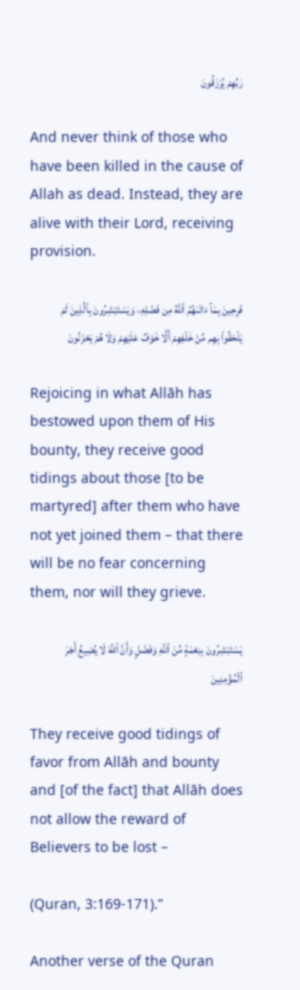رَبِّهِمْ يُرْزَقُونَ

And never think of those who have been killed in the cause of Allah as dead. Instead, they are alive with their Lord, receiving provision.

فَرِحِينَ بِمَآ ءَاتَىٰهُمُ ٱللَّهُ مِن فَضْلِهِۦ وَيَسْتَبْشِرُونَ بِٱلَّذِينَ لَمْ يَلْحَقُوا۟ بِهِم مِّنْ خَلْفِهِمْ أَلَّا خَوْفٌ عَلَيْهِمْ وَلَا هُمْ يَحْزَنُونَ

Rejoicing in what Allāh has bestowed upon them of His bounty, they receive good tidings about those [to be martyred] after them who have not yet joined them – that there will be no fear concerning them, nor will they grieve.

يَسْتَبْشِرُونَ بِنِعْمَةٍ مِّنَ ٱللَّهِ وَفَضْلٍ وَأَنَّ ٱللَّهَ لَا يُضِيعُ أَجْرَ ٱلْمُؤْمِنِينَ

They receive good tidings of favor from Allāh and bounty and [of the fact] that Allāh does not allow the reward of Believers to be lost –

(Quran, 3:169-171).”

Another verse of the Quran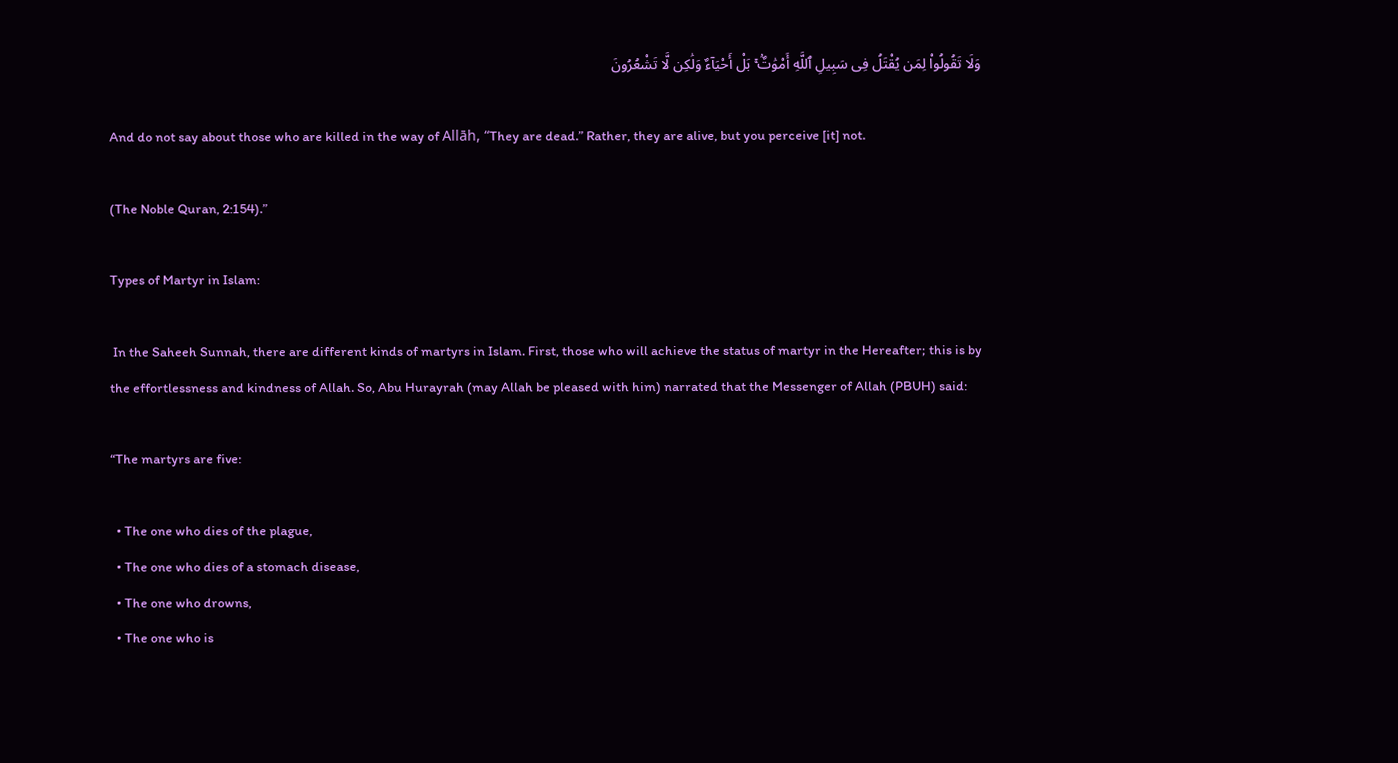وَلَا تَقُولُوا۟ لِمَن يُقْتَلُ فِى سَبِيلِ ٱللَّهِ أَمْوَٰتٌۢ ۚ بَلْ أَحْيَآءٌ وَلَٰكِن لَّا تَشْعُرُونَ

And do not say about those who are killed in the way of Allāh, “They are dead.” Rather, they are alive, but you perceive [it] not.

(The Noble Quran, 2:154).”

Types of Martyr in Islam:

 In the Saheeh Sunnah, there are different kinds of martyrs in Islam. First, those who will achieve the status of martyr in the Hereafter; this is by the effortlessness and kindness of Allah. So, Abu Hurayrah (may Allah be pleased with him) narrated that the Messenger of Allah (PBUH) said:

“The martyrs are five:

  • The one who dies of the plague,
  • The one who dies of a stomach disease,
  • The one who drowns,
  • The one who is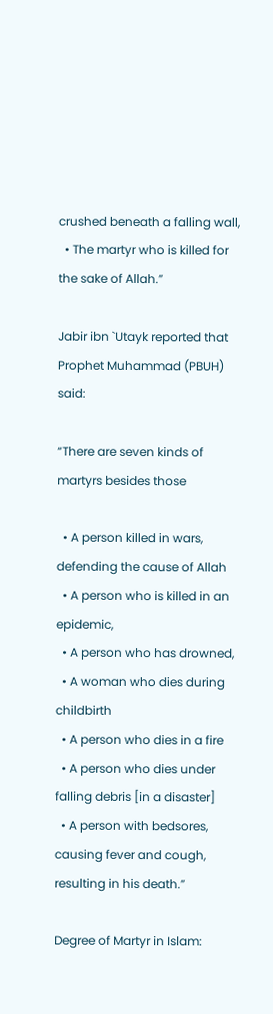crushed beneath a falling wall,
  • The martyr who is killed for the sake of Allah.”

Jabir ibn `Utayk reported that Prophet Muhammad (PBUH) said:

“There are seven kinds of martyrs besides those

  • A person killed in wars, defending the cause of Allah
  • A person who is killed in an epidemic,
  • A person who has drowned,
  • A woman who dies during childbirth
  • A person who dies in a fire
  • A person who dies under falling debris [in a disaster]
  • A person with bedsores, causing fever and cough, resulting in his death.”

Degree of Martyr in Islam: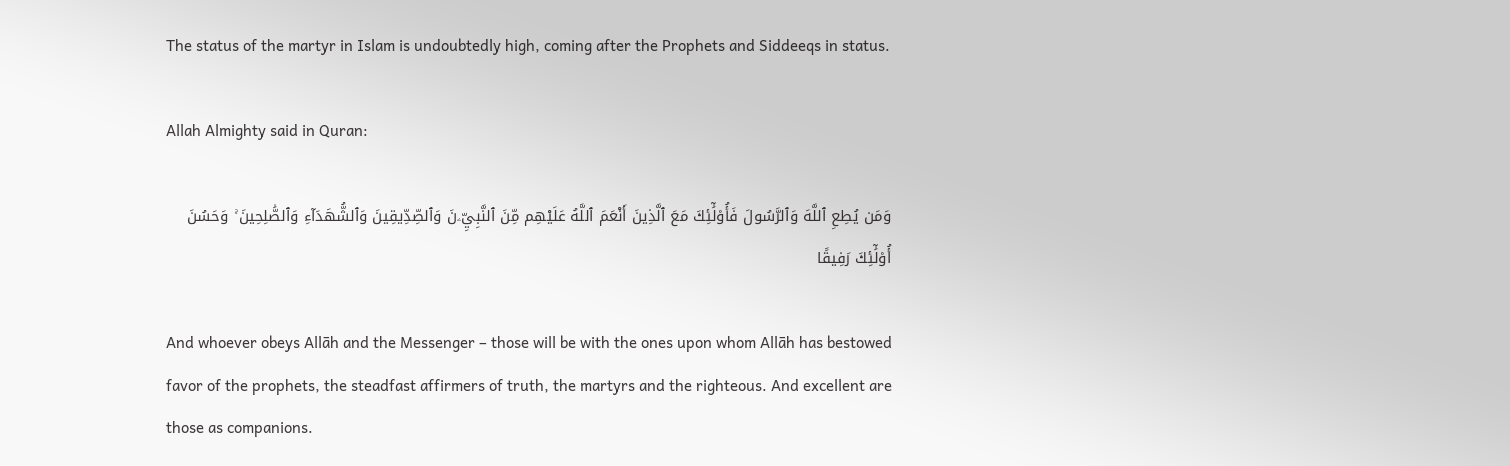The status of the martyr in Islam is undoubtedly high, coming after the Prophets and Siddeeqs in status.

Allah Almighty said in Quran:

وَمَن يُطِعِ ٱللَّهَ وَٱلرَّسُولَ فَأُو۟لَٰٓئِكَ مَعَ ٱلَّذِينَ أَنْعَمَ ٱللَّهُ عَلَيْهِم مِّنَ ٱلنَّبِيِّۦنَ وَٱلصِّدِّيقِينَ وَٱلشُّهَدَآءِ وَٱلصَّٰلِحِينَ ۚ وَحَسُنَ أُو۟لَٰٓئِكَ رَفِيقًا

And whoever obeys Allāh and the Messenger – those will be with the ones upon whom Allāh has bestowed favor of the prophets, the steadfast affirmers of truth, the martyrs and the righteous. And excellent are those as companions.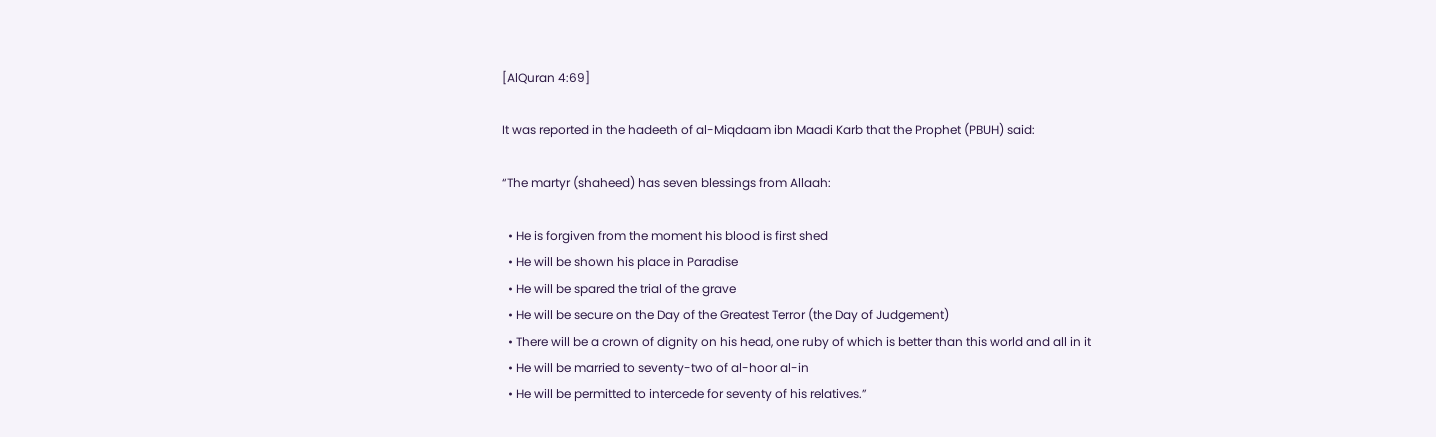[AlQuran 4:69]

It was reported in the hadeeth of al-Miqdaam ibn Maadi Karb that the Prophet (PBUH) said:

“The martyr (shaheed) has seven blessings from Allaah:

  • He is forgiven from the moment his blood is first shed
  • He will be shown his place in Paradise
  • He will be spared the trial of the grave
  • He will be secure on the Day of the Greatest Terror (the Day of Judgement)
  • There will be a crown of dignity on his head, one ruby of which is better than this world and all in it
  • He will be married to seventy-two of al-hoor al-in
  • He will be permitted to intercede for seventy of his relatives.”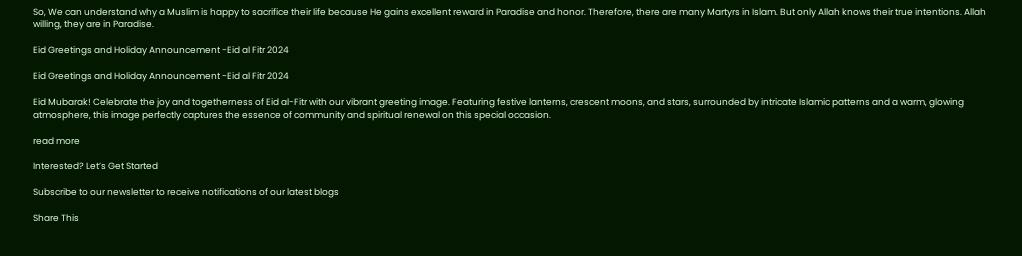So, We can understand why a Muslim is happy to sacrifice their life because He gains excellent reward in Paradise and honor. Therefore, there are many Martyrs in Islam. But only Allah knows their true intentions. Allah willing, they are in Paradise.

Eid Greetings and Holiday Announcement -Eid al Fitr 2024

Eid Greetings and Holiday Announcement -Eid al Fitr 2024

Eid Mubarak! Celebrate the joy and togetherness of Eid al-Fitr with our vibrant greeting image. Featuring festive lanterns, crescent moons, and stars, surrounded by intricate Islamic patterns and a warm, glowing atmosphere, this image perfectly captures the essence of community and spiritual renewal on this special occasion.

read more

Interested? Let’s Get Started

Subscribe to our newsletter to receive notifications of our latest blogs

Share This